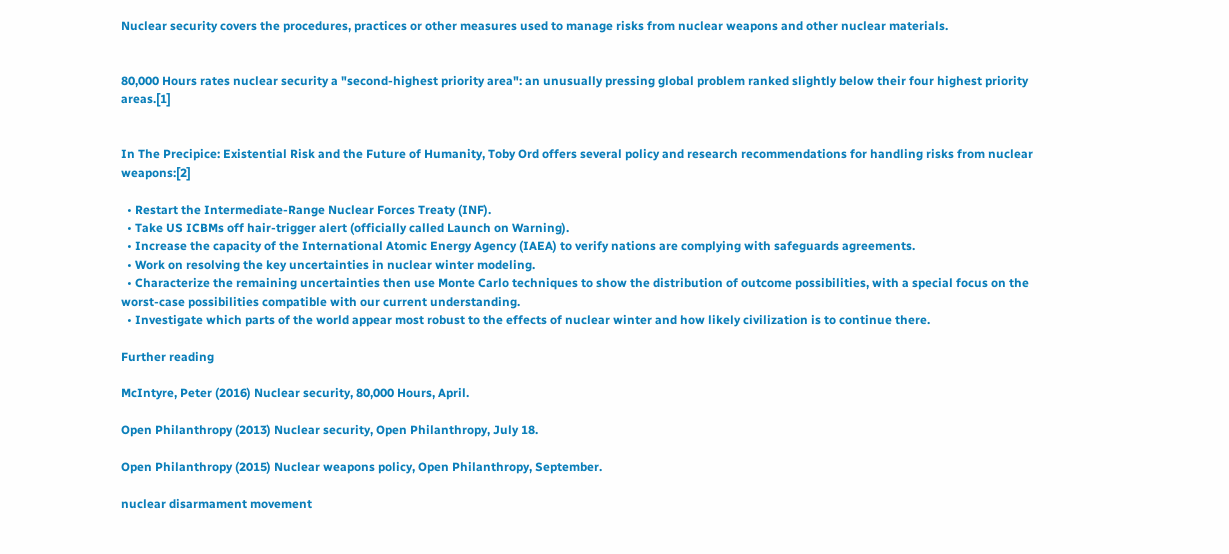Nuclear security covers the procedures, practices or other measures used to manage risks from nuclear weapons and other nuclear materials.


80,000 Hours rates nuclear security a "second-highest priority area": an unusually pressing global problem ranked slightly below their four highest priority areas.[1]


In The Precipice: Existential Risk and the Future of Humanity, Toby Ord offers several policy and research recommendations for handling risks from nuclear weapons:[2]

  • Restart the Intermediate-Range Nuclear Forces Treaty (INF).
  • Take US ICBMs off hair-trigger alert (officially called Launch on Warning).
  • Increase the capacity of the International Atomic Energy Agency (IAEA) to verify nations are complying with safeguards agreements.
  • Work on resolving the key uncertainties in nuclear winter modeling.
  • Characterize the remaining uncertainties then use Monte Carlo techniques to show the distribution of outcome possibilities, with a special focus on the worst-case possibilities compatible with our current understanding.
  • Investigate which parts of the world appear most robust to the effects of nuclear winter and how likely civilization is to continue there.

Further reading

McIntyre, Peter (2016) Nuclear security, 80,000 Hours, April.

Open Philanthropy (2013) Nuclear security, Open Philanthropy, July 18.

Open Philanthropy (2015) Nuclear weapons policy, Open Philanthropy, September.

nuclear disarmament movement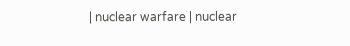| nuclear warfare | nuclear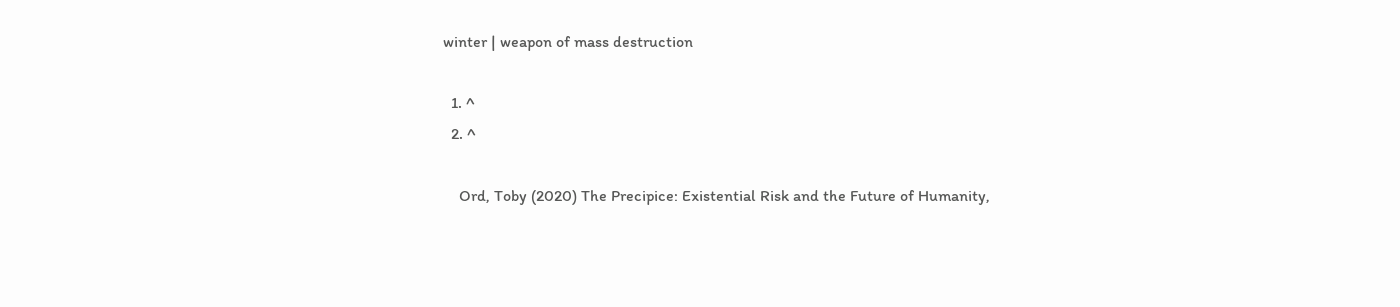winter | weapon of mass destruction

  1. ^
  2. ^

    Ord, Toby (2020) The Precipice: Existential Risk and the Future of Humanity,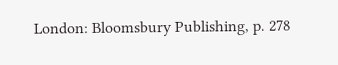London: Bloomsbury Publishing, p. 278